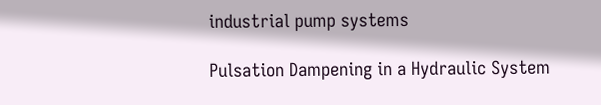industrial pump systems

Pulsation Dampening in a Hydraulic System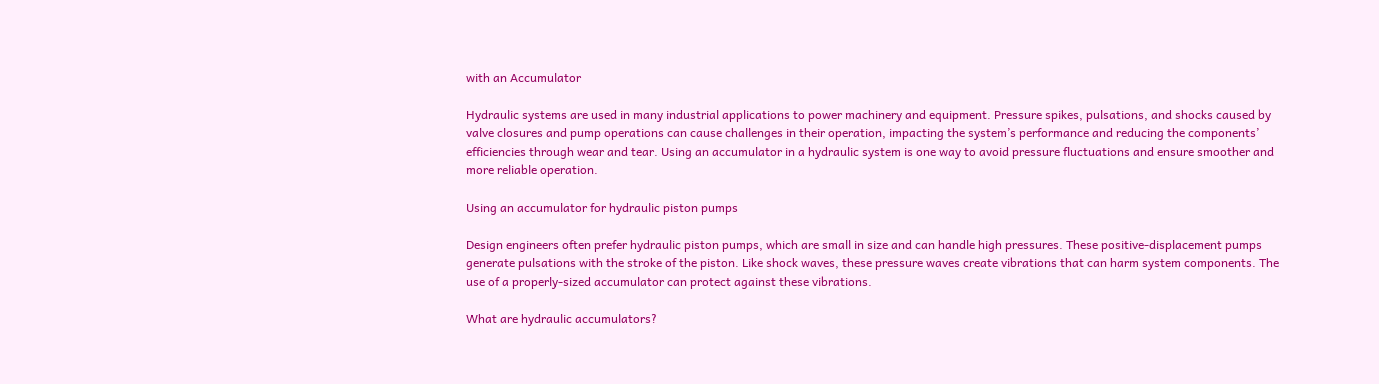with an Accumulator

Hydraulic systems are used in many industrial applications to power machinery and equipment. Pressure spikes, pulsations, and shocks caused by valve closures and pump operations can cause challenges in their operation, impacting the system’s performance and reducing the components’ efficiencies through wear and tear. Using an accumulator in a hydraulic system is one way to avoid pressure fluctuations and ensure smoother and more reliable operation.

Using an accumulator for hydraulic piston pumps

Design engineers often prefer hydraulic piston pumps, which are small in size and can handle high pressures. These positive-displacement pumps generate pulsations with the stroke of the piston. Like shock waves, these pressure waves create vibrations that can harm system components. The use of a properly-sized accumulator can protect against these vibrations.

What are hydraulic accumulators?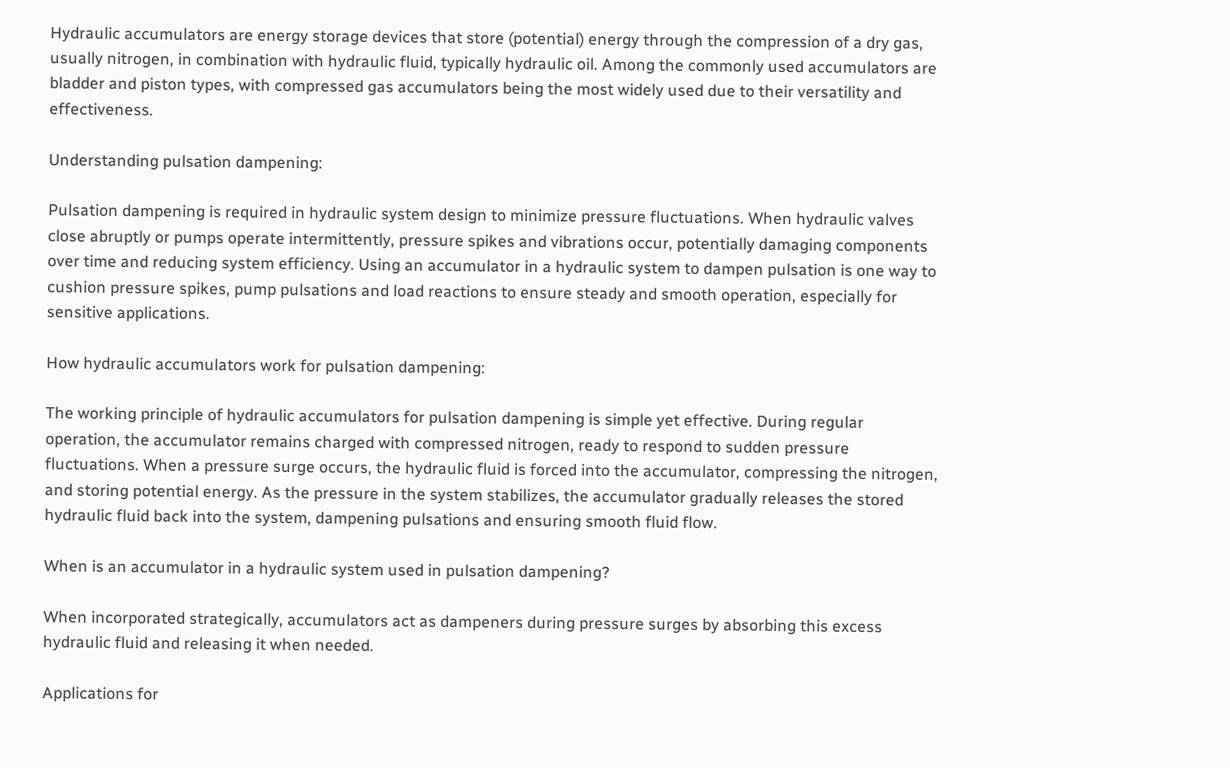Hydraulic accumulators are energy storage devices that store (potential) energy through the compression of a dry gas, usually nitrogen, in combination with hydraulic fluid, typically hydraulic oil. Among the commonly used accumulators are bladder and piston types, with compressed gas accumulators being the most widely used due to their versatility and effectiveness.

Understanding pulsation dampening:

Pulsation dampening is required in hydraulic system design to minimize pressure fluctuations. When hydraulic valves close abruptly or pumps operate intermittently, pressure spikes and vibrations occur, potentially damaging components over time and reducing system efficiency. Using an accumulator in a hydraulic system to dampen pulsation is one way to cushion pressure spikes, pump pulsations and load reactions to ensure steady and smooth operation, especially for sensitive applications.

How hydraulic accumulators work for pulsation dampening:

The working principle of hydraulic accumulators for pulsation dampening is simple yet effective. During regular operation, the accumulator remains charged with compressed nitrogen, ready to respond to sudden pressure fluctuations. When a pressure surge occurs, the hydraulic fluid is forced into the accumulator, compressing the nitrogen, and storing potential energy. As the pressure in the system stabilizes, the accumulator gradually releases the stored hydraulic fluid back into the system, dampening pulsations and ensuring smooth fluid flow.

When is an accumulator in a hydraulic system used in pulsation dampening?

When incorporated strategically, accumulators act as dampeners during pressure surges by absorbing this excess hydraulic fluid and releasing it when needed.

Applications for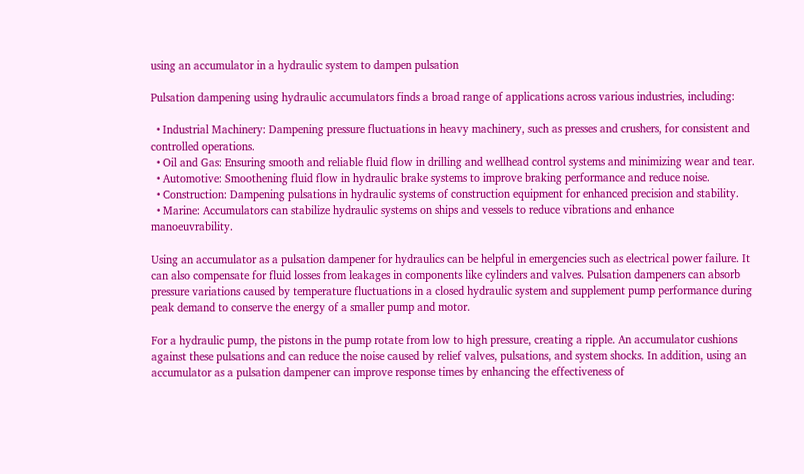using an accumulator in a hydraulic system to dampen pulsation

Pulsation dampening using hydraulic accumulators finds a broad range of applications across various industries, including:

  • Industrial Machinery: Dampening pressure fluctuations in heavy machinery, such as presses and crushers, for consistent and controlled operations.
  • Oil and Gas: Ensuring smooth and reliable fluid flow in drilling and wellhead control systems and minimizing wear and tear.
  • Automotive: Smoothening fluid flow in hydraulic brake systems to improve braking performance and reduce noise.
  • Construction: Dampening pulsations in hydraulic systems of construction equipment for enhanced precision and stability.
  • Marine: Accumulators can stabilize hydraulic systems on ships and vessels to reduce vibrations and enhance manoeuvrability.

Using an accumulator as a pulsation dampener for hydraulics can be helpful in emergencies such as electrical power failure. It can also compensate for fluid losses from leakages in components like cylinders and valves. Pulsation dampeners can absorb pressure variations caused by temperature fluctuations in a closed hydraulic system and supplement pump performance during peak demand to conserve the energy of a smaller pump and motor.

For a hydraulic pump, the pistons in the pump rotate from low to high pressure, creating a ripple. An accumulator cushions against these pulsations and can reduce the noise caused by relief valves, pulsations, and system shocks. In addition, using an accumulator as a pulsation dampener can improve response times by enhancing the effectiveness of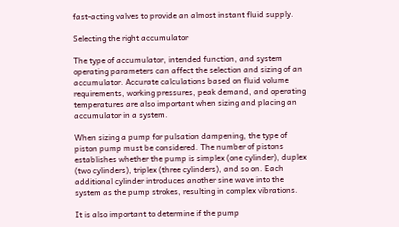fast-acting valves to provide an almost instant fluid supply.

Selecting the right accumulator

The type of accumulator, intended function, and system operating parameters can affect the selection and sizing of an accumulator. Accurate calculations based on fluid volume requirements, working pressures, peak demand, and operating temperatures are also important when sizing and placing an accumulator in a system.

When sizing a pump for pulsation dampening, the type of piston pump must be considered. The number of pistons establishes whether the pump is simplex (one cylinder), duplex (two cylinders), triplex (three cylinders), and so on. Each additional cylinder introduces another sine wave into the system as the pump strokes, resulting in complex vibrations.

It is also important to determine if the pump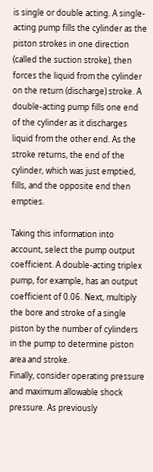is single or double acting. A single-acting pump fills the cylinder as the piston strokes in one direction (called the suction stroke), then forces the liquid from the cylinder on the return (discharge) stroke. A double-acting pump fills one end of the cylinder as it discharges liquid from the other end. As the stroke returns, the end of the cylinder, which was just emptied, fills, and the opposite end then empties.

Taking this information into account, select the pump output coefficient. A double-acting triplex pump, for example, has an output coefficient of 0.06. Next, multiply the bore and stroke of a single piston by the number of cylinders in the pump to determine piston area and stroke.
Finally, consider operating pressure and maximum allowable shock pressure. As previously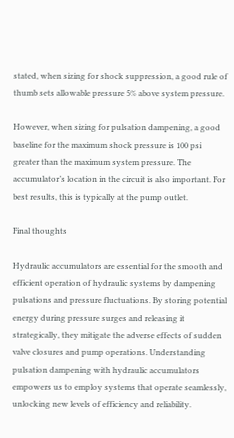stated, when sizing for shock suppression, a good rule of thumb sets allowable pressure 5% above system pressure.

However, when sizing for pulsation dampening, a good baseline for the maximum shock pressure is 100 psi greater than the maximum system pressure. The accumulator’s location in the circuit is also important. For best results, this is typically at the pump outlet.

Final thoughts

Hydraulic accumulators are essential for the smooth and efficient operation of hydraulic systems by dampening pulsations and pressure fluctuations. By storing potential energy during pressure surges and releasing it strategically, they mitigate the adverse effects of sudden valve closures and pump operations. Understanding pulsation dampening with hydraulic accumulators empowers us to employ systems that operate seamlessly, unlocking new levels of efficiency and reliability.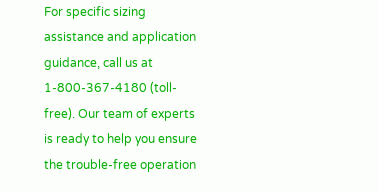For specific sizing assistance and application guidance, call us at 1-800-367-4180 (toll-free). Our team of experts is ready to help you ensure the trouble-free operation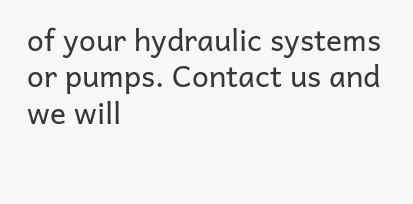of your hydraulic systems or pumps. Contact us and we will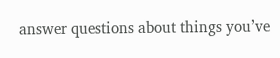answer questions about things you’ve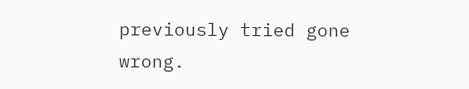previously tried gone wrong.